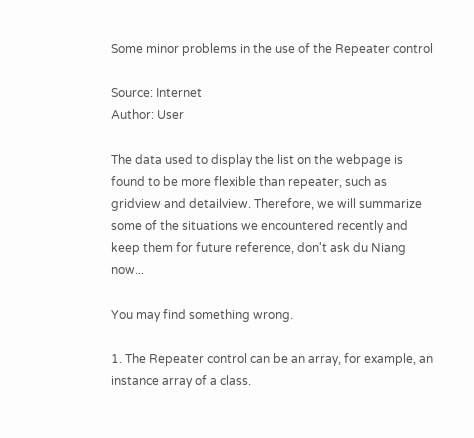Some minor problems in the use of the Repeater control

Source: Internet
Author: User

The data used to display the list on the webpage is found to be more flexible than repeater, such as gridview and detailview. Therefore, we will summarize some of the situations we encountered recently and keep them for future reference, don't ask du Niang now...

You may find something wrong.

1. The Repeater control can be an array, for example, an instance array of a class.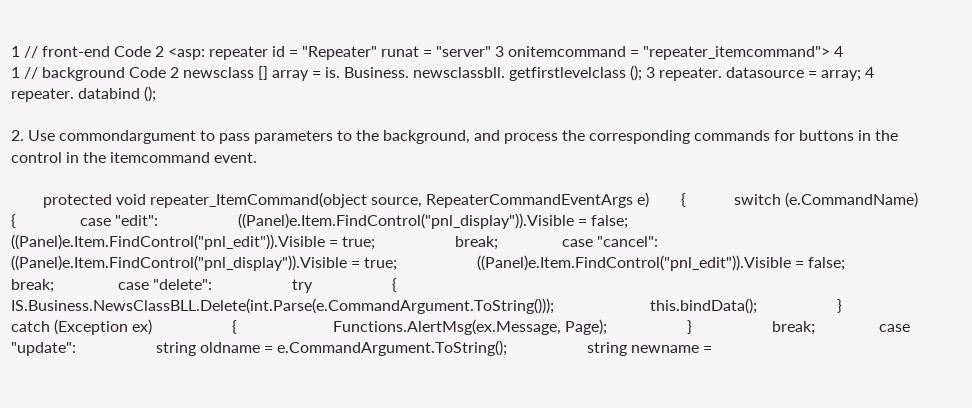1 // front-end Code 2 <asp: repeater id = "Repeater" runat = "server" 3 onitemcommand = "repeater_itemcommand"> 4
1 // background Code 2 newsclass [] array = is. Business. newsclassbll. getfirstlevelclass (); 3 repeater. datasource = array; 4 repeater. databind ();

2. Use commondargument to pass parameters to the background, and process the corresponding commands for buttons in the control in the itemcommand event.

        protected void repeater_ItemCommand(object source, RepeaterCommandEventArgs e)        {            switch (e.CommandName)            {                case "edit":                    ((Panel)e.Item.FindControl("pnl_display")).Visible = false;                    ((Panel)e.Item.FindControl("pnl_edit")).Visible = true;                    break;                case "cancel":                    ((Panel)e.Item.FindControl("pnl_display")).Visible = true;                    ((Panel)e.Item.FindControl("pnl_edit")).Visible = false;                    break;                case "delete":                    try                    {                        IS.Business.NewsClassBLL.Delete(int.Parse(e.CommandArgument.ToString()));                        this.bindData();                    }                    catch (Exception ex)                    {                        Functions.AlertMsg(ex.Message, Page);                    }                    break;                case "update":                    string oldname = e.CommandArgument.ToString();                    string newname =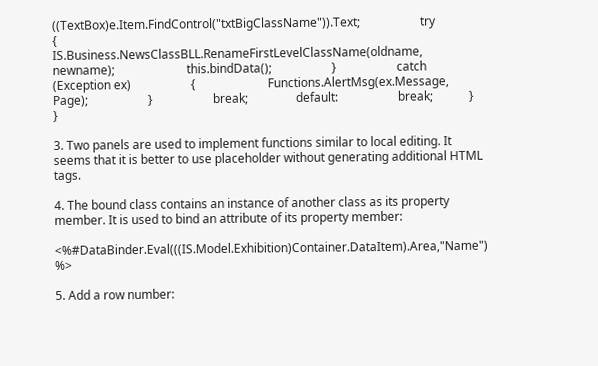((TextBox)e.Item.FindControl("txtBigClassName")).Text;                    try                    {                        IS.Business.NewsClassBLL.RenameFirstLevelClassName(oldname, newname);                        this.bindData();                    }                    catch (Exception ex)                    {                        Functions.AlertMsg(ex.Message, Page);                    }                    break;                default:                    break;            }        }

3. Two panels are used to implement functions similar to local editing. It seems that it is better to use placeholder without generating additional HTML tags.

4. The bound class contains an instance of another class as its property member. It is used to bind an attribute of its property member:

<%#DataBinder.Eval(((IS.Model.Exhibition)Container.DataItem).Area,"Name") %>

5. Add a row number: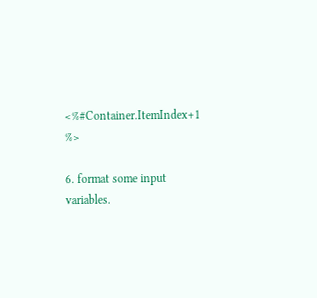<%#Container.ItemIndex+1 %>

6. format some input variables.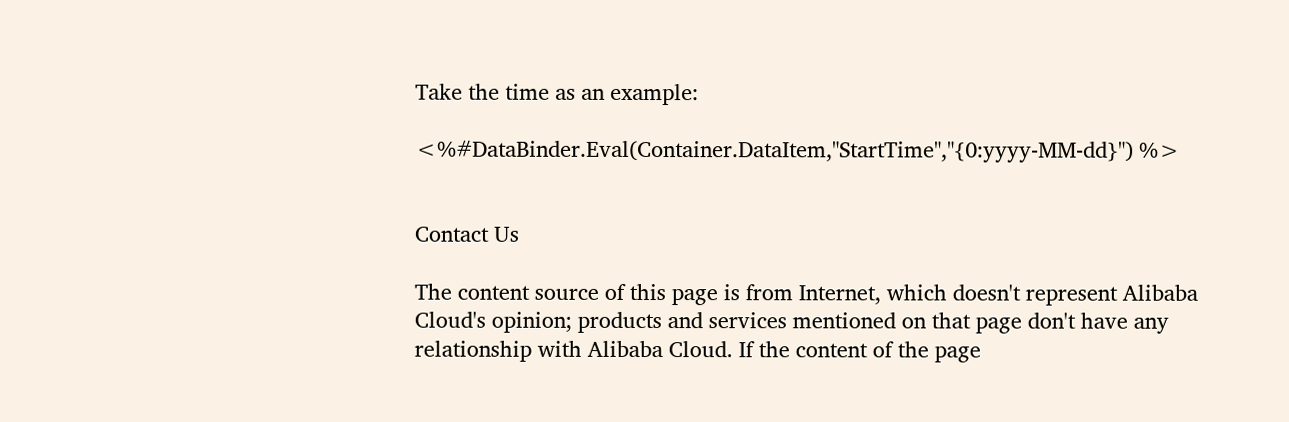Take the time as an example:

<%#DataBinder.Eval(Container.DataItem,"StartTime","{0:yyyy-MM-dd}") %>


Contact Us

The content source of this page is from Internet, which doesn't represent Alibaba Cloud's opinion; products and services mentioned on that page don't have any relationship with Alibaba Cloud. If the content of the page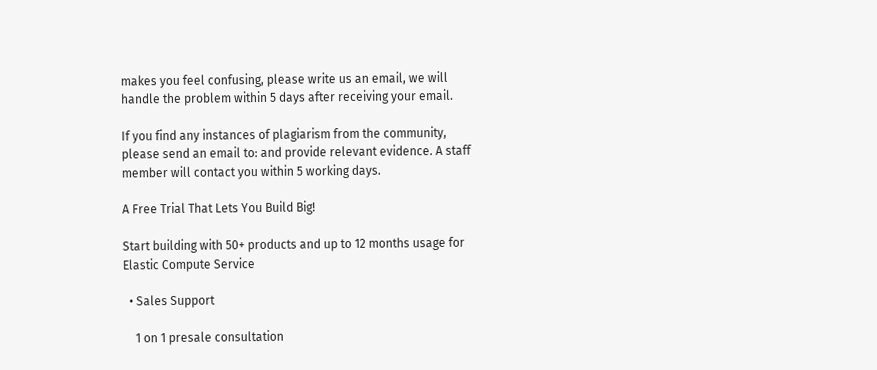makes you feel confusing, please write us an email, we will handle the problem within 5 days after receiving your email.

If you find any instances of plagiarism from the community, please send an email to: and provide relevant evidence. A staff member will contact you within 5 working days.

A Free Trial That Lets You Build Big!

Start building with 50+ products and up to 12 months usage for Elastic Compute Service

  • Sales Support

    1 on 1 presale consultation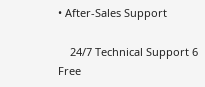• After-Sales Support

    24/7 Technical Support 6 Free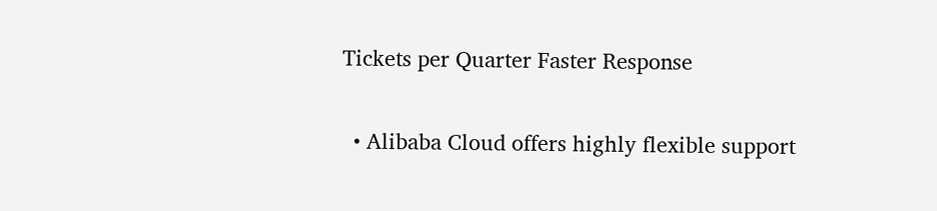Tickets per Quarter Faster Response

  • Alibaba Cloud offers highly flexible support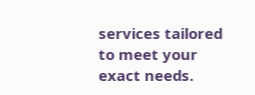services tailored to meet your exact needs.